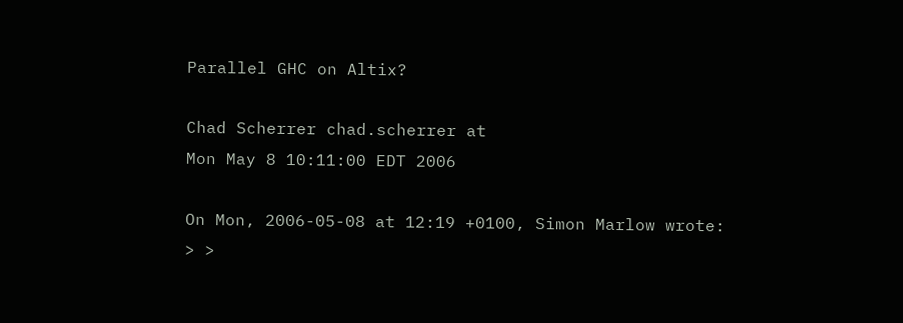Parallel GHC on Altix?

Chad Scherrer chad.scherrer at
Mon May 8 10:11:00 EDT 2006

On Mon, 2006-05-08 at 12:19 +0100, Simon Marlow wrote:
> >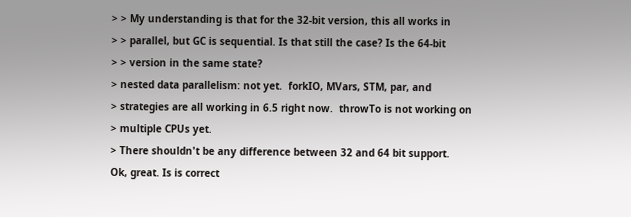> > My understanding is that for the 32-bit version, this all works in
> > parallel, but GC is sequential. Is that still the case? Is the 64-bit
> > version in the same state?
> nested data parallelism: not yet.  forkIO, MVars, STM, par, and
> strategies are all working in 6.5 right now.  throwTo is not working on
> multiple CPUs yet.
> There shouldn't be any difference between 32 and 64 bit support.
Ok, great. Is is correct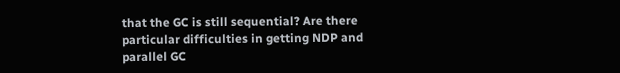that the GC is still sequential? Are there
particular difficulties in getting NDP and parallel GC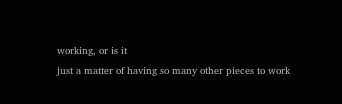working, or is it
just a matter of having so many other pieces to work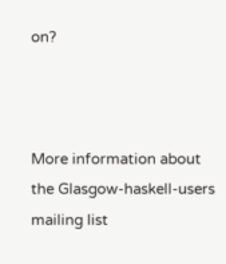on?



More information about the Glasgow-haskell-users mailing list